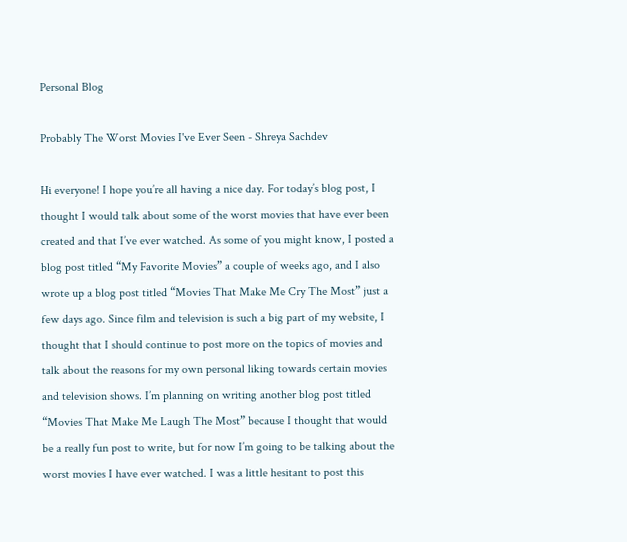Personal Blog

Probably The Worst Movies I've Ever Seen - Shreya Sachdev

Hi everyone! I hope you’re all having a nice day. For today’s blog post, I thought I would talk about some of the worst movies that have ever been created and that I’ve ever watched. As some of you might know, I posted a blog post titled “My Favorite Movies” a couple of weeks ago, and I also wrote up a blog post titled “Movies That Make Me Cry The Most” just a few days ago. Since film and television is such a big part of my website, I thought that I should continue to post more on the topics of movies and talk about the reasons for my own personal liking towards certain movies and television shows. I’m planning on writing another blog post titled “Movies That Make Me Laugh The Most” because I thought that would be a really fun post to write, but for now I’m going to be talking about the worst movies I have ever watched. I was a little hesitant to post this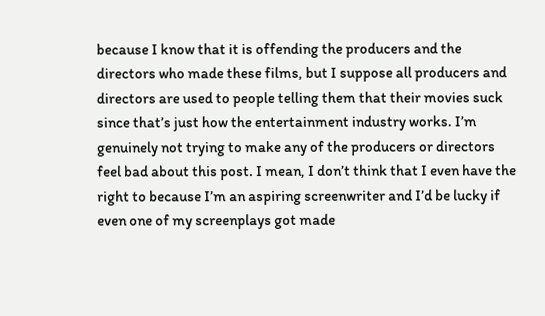because I know that it is offending the producers and the directors who made these films, but I suppose all producers and directors are used to people telling them that their movies suck since that’s just how the entertainment industry works. I’m genuinely not trying to make any of the producers or directors feel bad about this post. I mean, I don’t think that I even have the right to because I’m an aspiring screenwriter and I’d be lucky if even one of my screenplays got made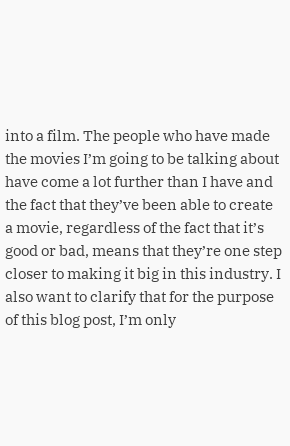into a film. The people who have made the movies I’m going to be talking about have come a lot further than I have and the fact that they’ve been able to create a movie, regardless of the fact that it’s good or bad, means that they’re one step closer to making it big in this industry. I also want to clarify that for the purpose of this blog post, I’m only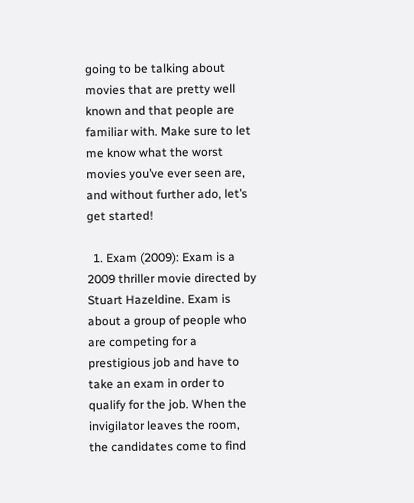going to be talking about movies that are pretty well known and that people are familiar with. Make sure to let me know what the worst movies you’ve ever seen are, and without further ado, let’s get started!

  1. Exam (2009): Exam is a 2009 thriller movie directed by Stuart Hazeldine. Exam is about a group of people who are competing for a prestigious job and have to take an exam in order to qualify for the job. When the invigilator leaves the room, the candidates come to find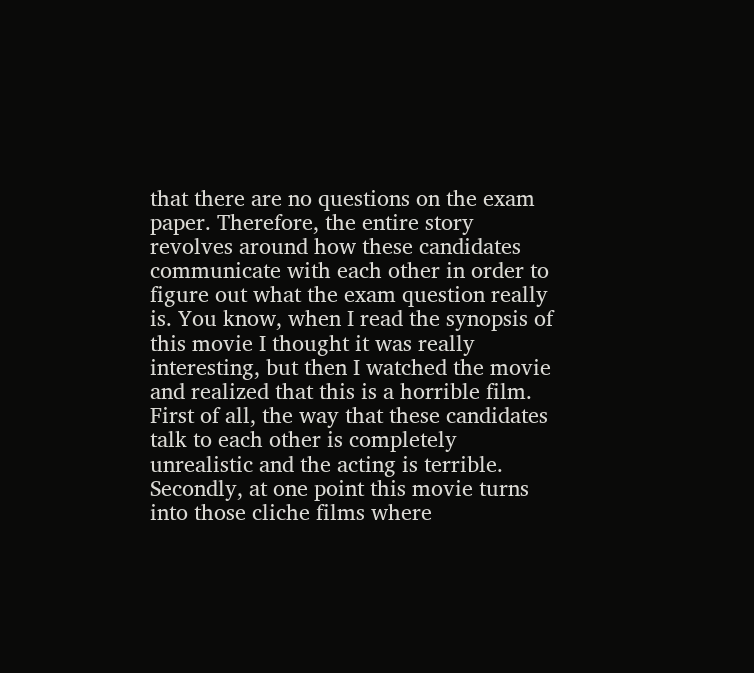that there are no questions on the exam paper. Therefore, the entire story revolves around how these candidates communicate with each other in order to figure out what the exam question really is. You know, when I read the synopsis of this movie I thought it was really interesting, but then I watched the movie and realized that this is a horrible film. First of all, the way that these candidates talk to each other is completely unrealistic and the acting is terrible. Secondly, at one point this movie turns into those cliche films where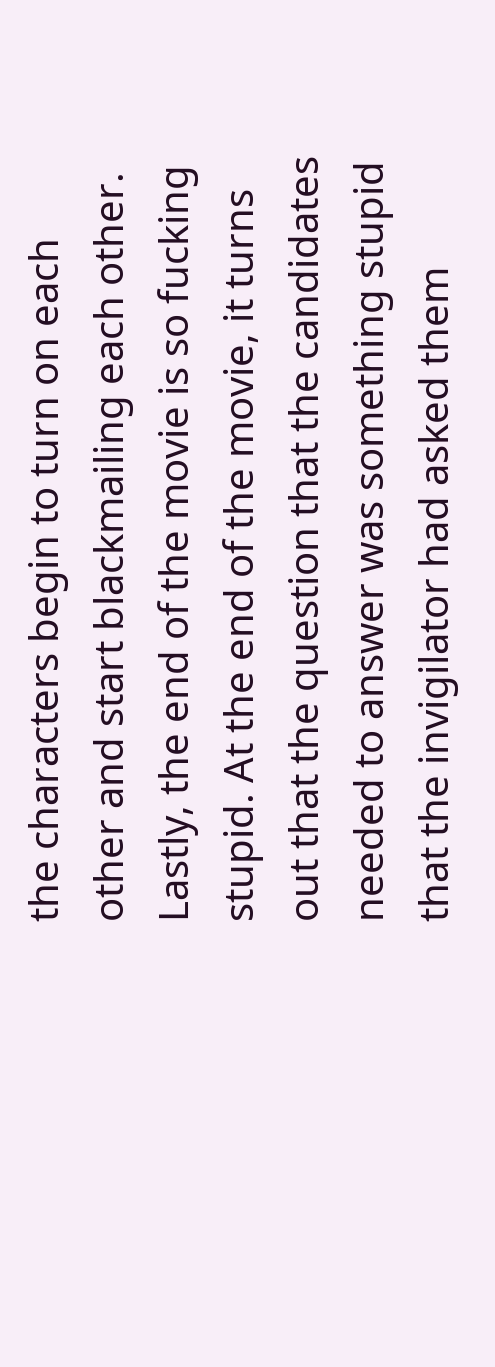the characters begin to turn on each other and start blackmailing each other. Lastly, the end of the movie is so fucking stupid. At the end of the movie, it turns out that the question that the candidates needed to answer was something stupid that the invigilator had asked them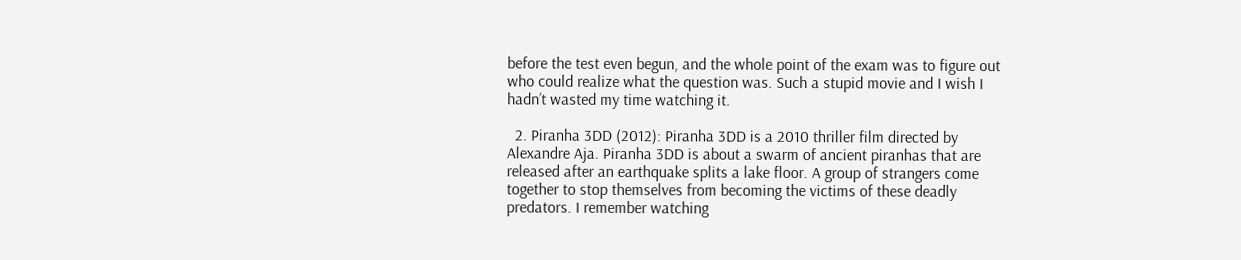before the test even begun, and the whole point of the exam was to figure out who could realize what the question was. Such a stupid movie and I wish I hadn’t wasted my time watching it.

  2. Piranha 3DD (2012): Piranha 3DD is a 2010 thriller film directed by Alexandre Aja. Piranha 3DD is about a swarm of ancient piranhas that are released after an earthquake splits a lake floor. A group of strangers come together to stop themselves from becoming the victims of these deadly predators. I remember watching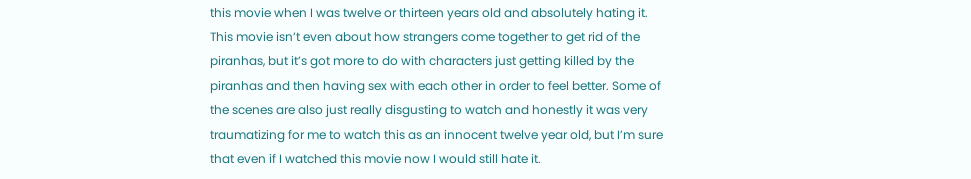this movie when I was twelve or thirteen years old and absolutely hating it. This movie isn’t even about how strangers come together to get rid of the piranhas, but it’s got more to do with characters just getting killed by the piranhas and then having sex with each other in order to feel better. Some of the scenes are also just really disgusting to watch and honestly it was very traumatizing for me to watch this as an innocent twelve year old, but I’m sure that even if I watched this movie now I would still hate it.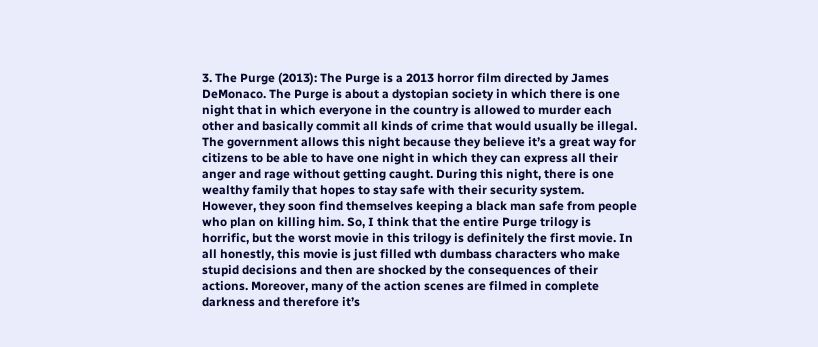3. The Purge (2013): The Purge is a 2013 horror film directed by James DeMonaco. The Purge is about a dystopian society in which there is one night that in which everyone in the country is allowed to murder each other and basically commit all kinds of crime that would usually be illegal. The government allows this night because they believe it’s a great way for citizens to be able to have one night in which they can express all their anger and rage without getting caught. During this night, there is one wealthy family that hopes to stay safe with their security system. However, they soon find themselves keeping a black man safe from people who plan on killing him. So, I think that the entire Purge trilogy is horrific, but the worst movie in this trilogy is definitely the first movie. In all honestly, this movie is just filled wth dumbass characters who make stupid decisions and then are shocked by the consequences of their actions. Moreover, many of the action scenes are filmed in complete darkness and therefore it’s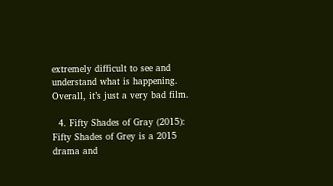extremely difficult to see and understand what is happening. Overall, it’s just a very bad film.

  4. Fifty Shades of Gray (2015): Fifty Shades of Grey is a 2015 drama and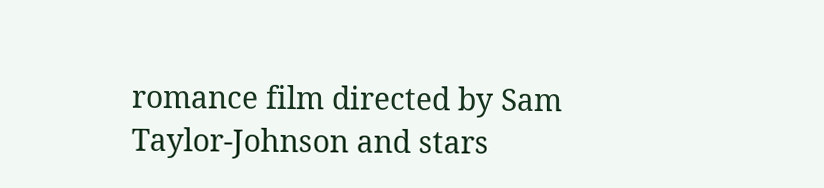romance film directed by Sam Taylor-Johnson and stars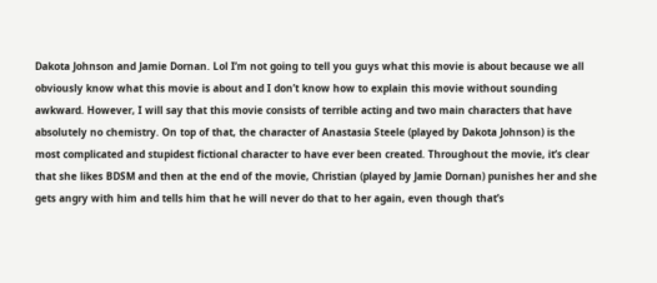Dakota Johnson and Jamie Dornan. Lol I’m not going to tell you guys what this movie is about because we all obviously know what this movie is about and I don’t know how to explain this movie without sounding awkward. However, I will say that this movie consists of terrible acting and two main characters that have absolutely no chemistry. On top of that, the character of Anastasia Steele (played by Dakota Johnson) is the most complicated and stupidest fictional character to have ever been created. Throughout the movie, it’s clear that she likes BDSM and then at the end of the movie, Christian (played by Jamie Dornan) punishes her and she gets angry with him and tells him that he will never do that to her again, even though that’s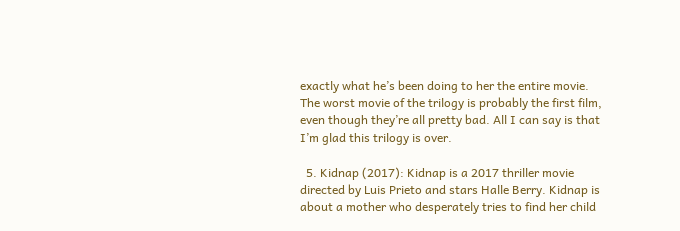exactly what he’s been doing to her the entire movie. The worst movie of the trilogy is probably the first film, even though they’re all pretty bad. All I can say is that I’m glad this trilogy is over.

  5. Kidnap (2017): Kidnap is a 2017 thriller movie directed by Luis Prieto and stars Halle Berry. Kidnap is about a mother who desperately tries to find her child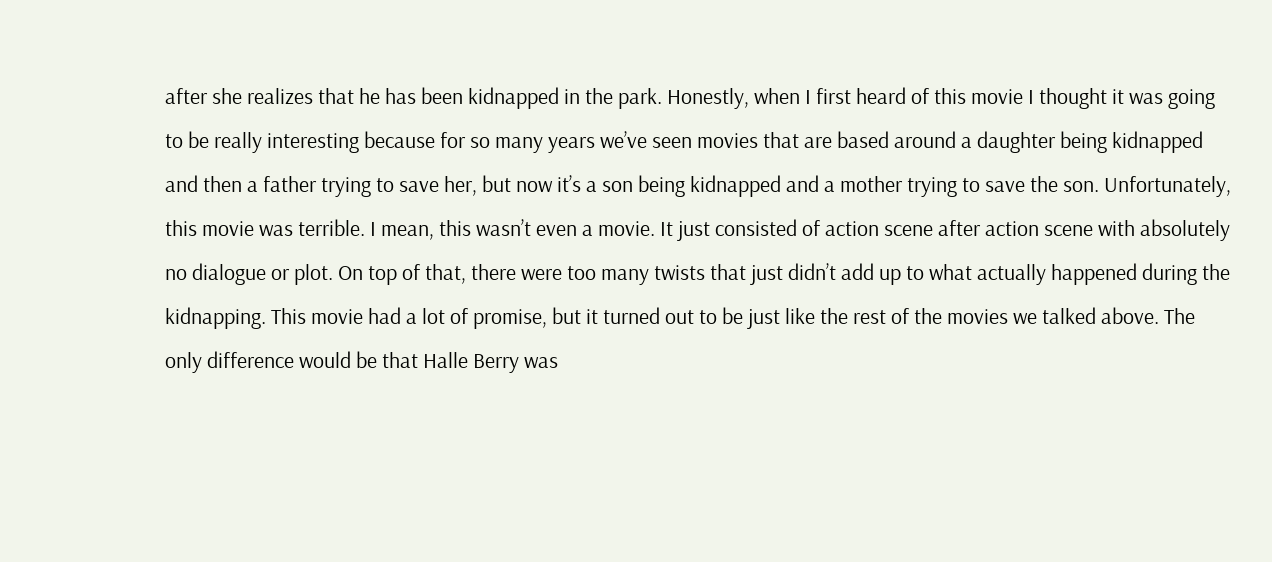after she realizes that he has been kidnapped in the park. Honestly, when I first heard of this movie I thought it was going to be really interesting because for so many years we’ve seen movies that are based around a daughter being kidnapped and then a father trying to save her, but now it’s a son being kidnapped and a mother trying to save the son. Unfortunately, this movie was terrible. I mean, this wasn’t even a movie. It just consisted of action scene after action scene with absolutely no dialogue or plot. On top of that, there were too many twists that just didn’t add up to what actually happened during the kidnapping. This movie had a lot of promise, but it turned out to be just like the rest of the movies we talked above. The only difference would be that Halle Berry was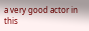a very good actor in this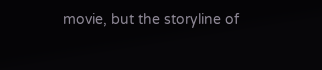movie, but the storyline of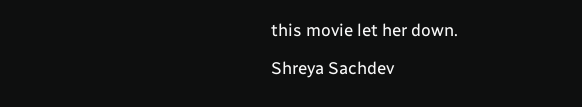this movie let her down.

Shreya Sachdev